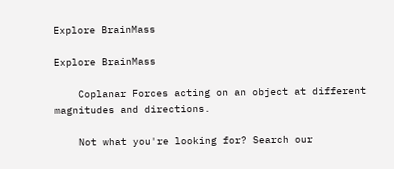Explore BrainMass

Explore BrainMass

    Coplanar Forces acting on an object at different magnitudes and directions.

    Not what you're looking for? Search our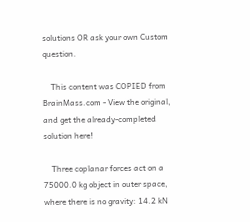solutions OR ask your own Custom question.

    This content was COPIED from BrainMass.com - View the original, and get the already-completed solution here!

    Three coplanar forces act on a 75000.0 kg object in outer space, where there is no gravity: 14.2 kN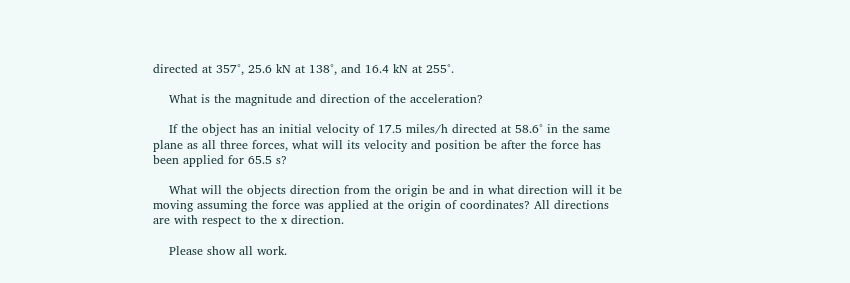directed at 357°, 25.6 kN at 138°, and 16.4 kN at 255°.

    What is the magnitude and direction of the acceleration?

    If the object has an initial velocity of 17.5 miles/h directed at 58.6° in the same plane as all three forces, what will its velocity and position be after the force has been applied for 65.5 s?

    What will the objects direction from the origin be and in what direction will it be moving assuming the force was applied at the origin of coordinates? All directions are with respect to the x direction.

    Please show all work.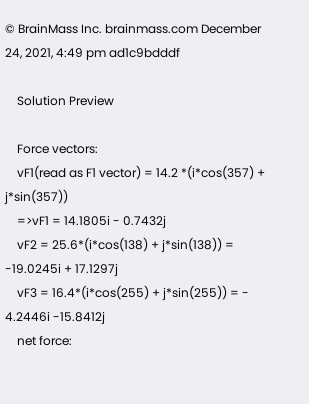© BrainMass Inc. brainmass.com December 24, 2021, 4:49 pm ad1c9bdddf

    Solution Preview

    Force vectors:
    vF1(read as F1 vector) = 14.2 *(i*cos(357) + j*sin(357))
    =>vF1 = 14.1805i - 0.7432j
    vF2 = 25.6*(i*cos(138) + j*sin(138)) = -19.0245i + 17.1297j
    vF3 = 16.4*(i*cos(255) + j*sin(255)) = - 4.2446i -15.8412j
    net force: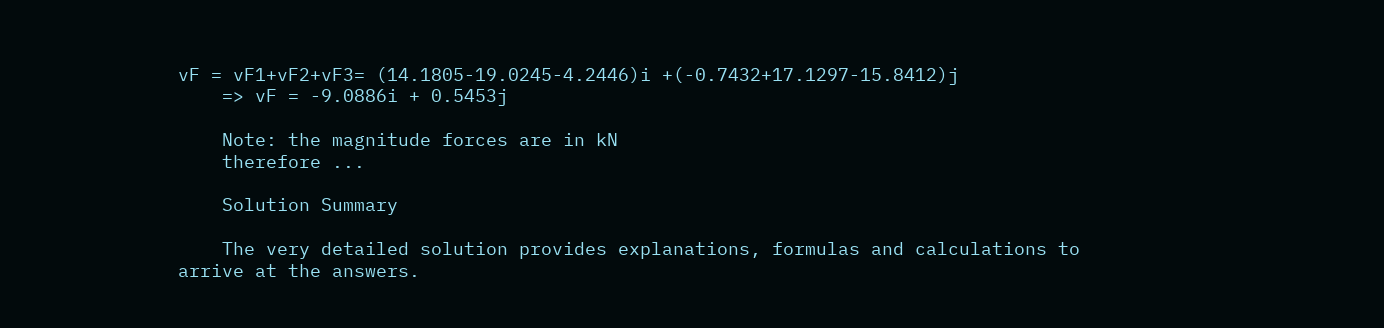vF = vF1+vF2+vF3= (14.1805-19.0245-4.2446)i +(-0.7432+17.1297-15.8412)j
    => vF = -9.0886i + 0.5453j

    Note: the magnitude forces are in kN
    therefore ...

    Solution Summary

    The very detailed solution provides explanations, formulas and calculations to arrive at the answers.